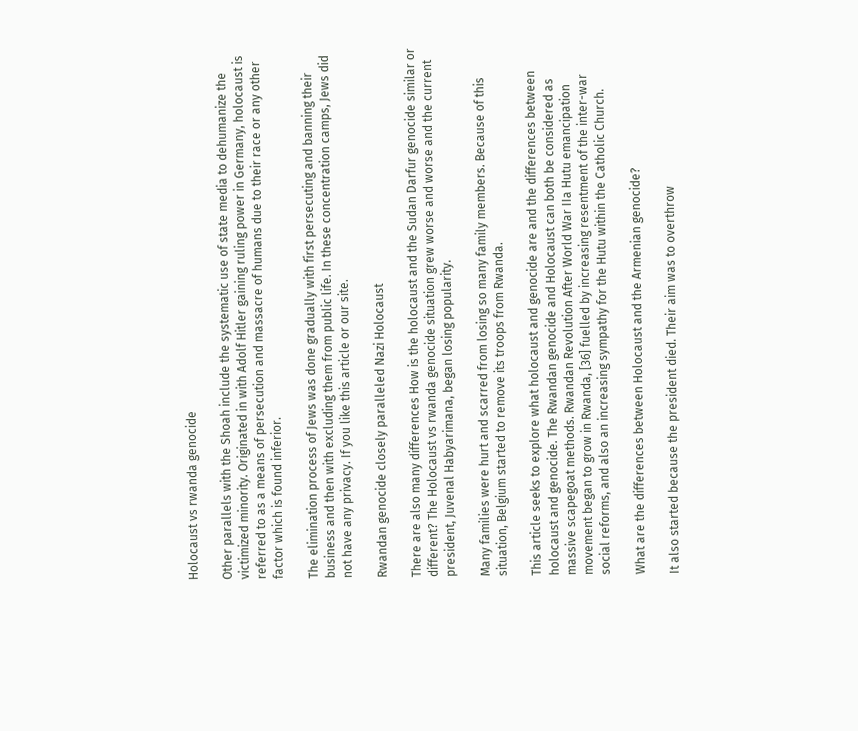Holocaust vs rwanda genocide

Other parallels with the Shoah include the systematic use of state media to dehumanize the victimized minority. Originated in with Adolf Hitler gaining ruling power in Germany, holocaust is referred to as a means of persecution and massacre of humans due to their race or any other factor which is found inferior.

The elimination process of Jews was done gradually with first persecuting and banning their business and then with excluding them from public life. In these concentration camps, Jews did not have any privacy. If you like this article or our site.

Rwandan genocide closely paralleled Nazi Holocaust

There are also many differences How is the holocaust and the Sudan Darfur genocide similar or different? The Holocaust vs rwanda genocide situation grew worse and worse and the current president, Juvenal Habyarimana, began losing popularity.

Many families were hurt and scarred from losing so many family members. Because of this situation, Belgium started to remove its troops from Rwanda.

This article seeks to explore what holocaust and genocide are and the differences between holocaust and genocide. The Rwandan genocide and Holocaust can both be considered as massive scapegoat methods. Rwandan Revolution After World War IIa Hutu emancipation movement began to grow in Rwanda, [36] fuelled by increasing resentment of the inter-war social reforms, and also an increasing sympathy for the Hutu within the Catholic Church.

What are the differences between Holocaust and the Armenian genocide?

It also started because the president died. Their aim was to overthrow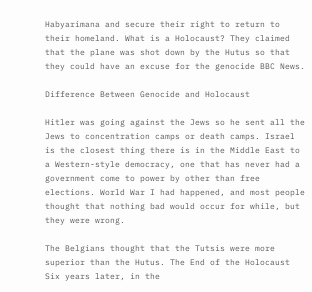Habyarimana and secure their right to return to their homeland. What is a Holocaust? They claimed that the plane was shot down by the Hutus so that they could have an excuse for the genocide BBC News.

Difference Between Genocide and Holocaust

Hitler was going against the Jews so he sent all the Jews to concentration camps or death camps. Israel is the closest thing there is in the Middle East to a Western-style democracy, one that has never had a government come to power by other than free elections. World War I had happened, and most people thought that nothing bad would occur for while, but they were wrong.

The Belgians thought that the Tutsis were more superior than the Hutus. The End of the Holocaust Six years later, in the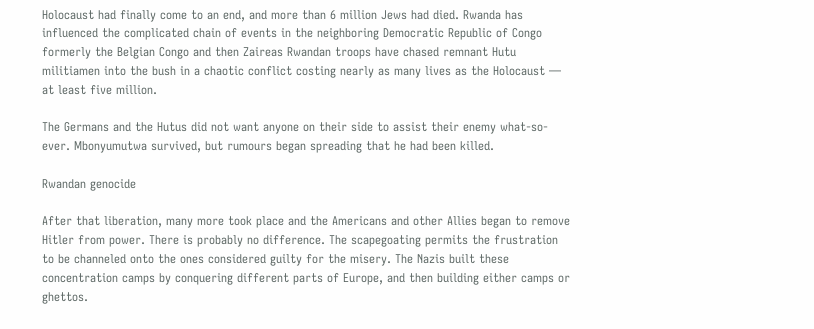Holocaust had finally come to an end, and more than 6 million Jews had died. Rwanda has influenced the complicated chain of events in the neighboring Democratic Republic of Congo formerly the Belgian Congo and then Zaireas Rwandan troops have chased remnant Hutu militiamen into the bush in a chaotic conflict costing nearly as many lives as the Holocaust — at least five million.

The Germans and the Hutus did not want anyone on their side to assist their enemy what-so-ever. Mbonyumutwa survived, but rumours began spreading that he had been killed.

Rwandan genocide

After that liberation, many more took place and the Americans and other Allies began to remove Hitler from power. There is probably no difference. The scapegoating permits the frustration to be channeled onto the ones considered guilty for the misery. The Nazis built these concentration camps by conquering different parts of Europe, and then building either camps or ghettos.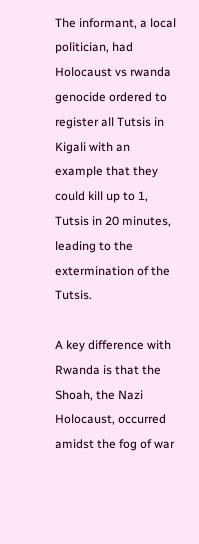The informant, a local politician, had Holocaust vs rwanda genocide ordered to register all Tutsis in Kigali with an example that they could kill up to 1, Tutsis in 20 minutes, leading to the extermination of the Tutsis.

A key difference with Rwanda is that the Shoah, the Nazi Holocaust, occurred amidst the fog of war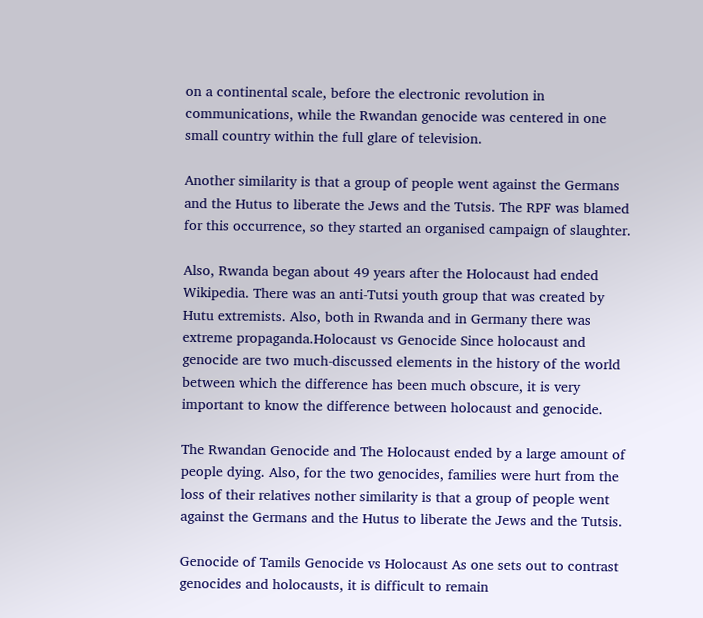on a continental scale, before the electronic revolution in communications, while the Rwandan genocide was centered in one small country within the full glare of television.

Another similarity is that a group of people went against the Germans and the Hutus to liberate the Jews and the Tutsis. The RPF was blamed for this occurrence, so they started an organised campaign of slaughter.

Also, Rwanda began about 49 years after the Holocaust had ended Wikipedia. There was an anti-Tutsi youth group that was created by Hutu extremists. Also, both in Rwanda and in Germany there was extreme propaganda.Holocaust vs Genocide Since holocaust and genocide are two much-discussed elements in the history of the world between which the difference has been much obscure, it is very important to know the difference between holocaust and genocide.

The Rwandan Genocide and The Holocaust ended by a large amount of people dying. Also, for the two genocides, families were hurt from the loss of their relatives nother similarity is that a group of people went against the Germans and the Hutus to liberate the Jews and the Tutsis.

Genocide of Tamils Genocide vs Holocaust As one sets out to contrast genocides and holocausts, it is difficult to remain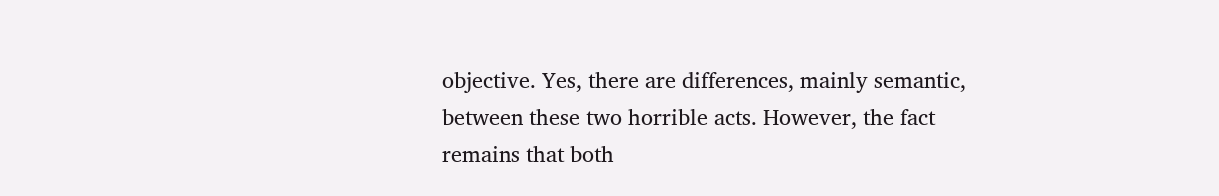objective. Yes, there are differences, mainly semantic, between these two horrible acts. However, the fact remains that both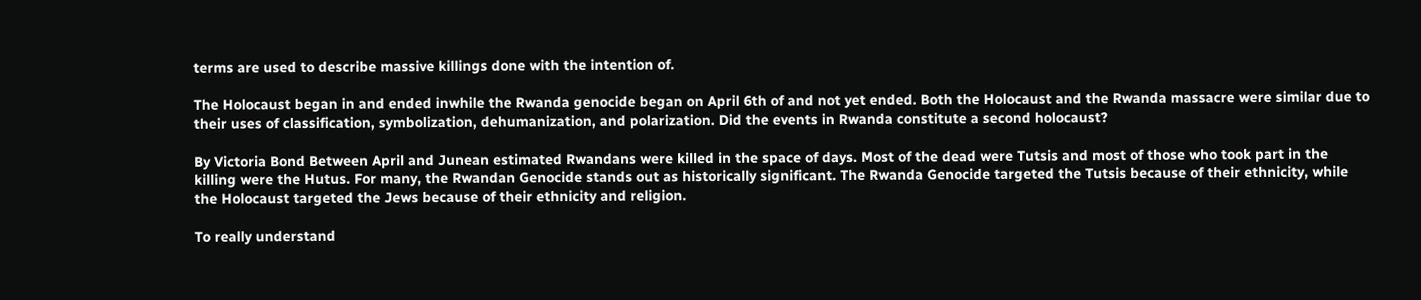terms are used to describe massive killings done with the intention of.

The Holocaust began in and ended inwhile the Rwanda genocide began on April 6th of and not yet ended. Both the Holocaust and the Rwanda massacre were similar due to their uses of classification, symbolization, dehumanization, and polarization. Did the events in Rwanda constitute a second holocaust?

By Victoria Bond Between April and Junean estimated Rwandans were killed in the space of days. Most of the dead were Tutsis and most of those who took part in the killing were the Hutus. For many, the Rwandan Genocide stands out as historically significant. The Rwanda Genocide targeted the Tutsis because of their ethnicity, while the Holocaust targeted the Jews because of their ethnicity and religion.

To really understand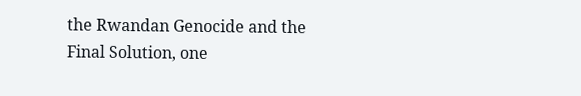the Rwandan Genocide and the Final Solution, one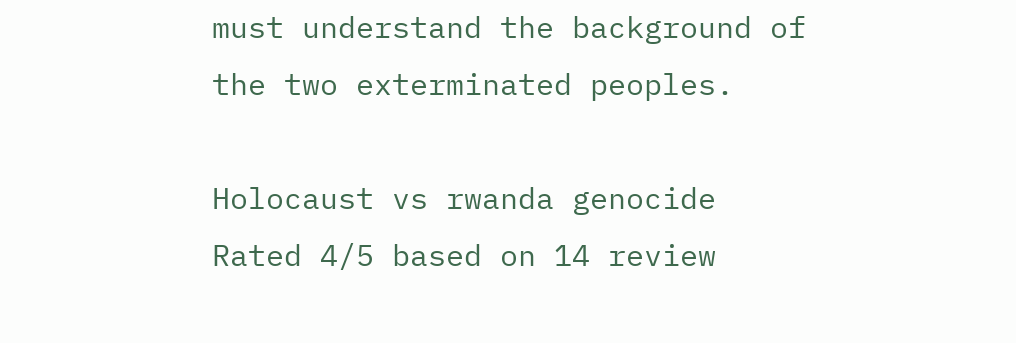must understand the background of the two exterminated peoples.

Holocaust vs rwanda genocide
Rated 4/5 based on 14 review